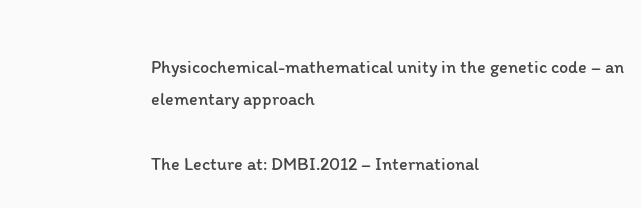Physicochemical-mathematical unity in the genetic code – an elementary approach

The Lecture at: DMBI.2012 – International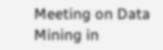Meeting on Data Mining in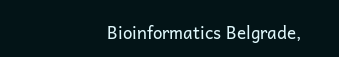Bioinformatics Belgrade,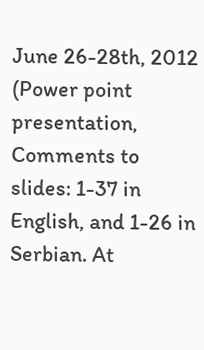June 26-28th, 2012 (Power point presentation, Comments to slides: 1-37 in English, and 1-26 in Serbian. At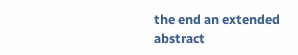the end an extended abstract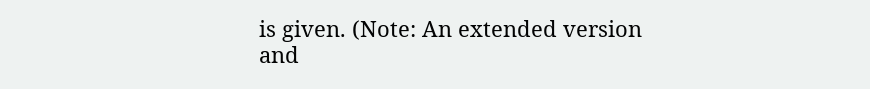is given. (Note: An extended version and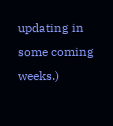updating in some coming weeks.)